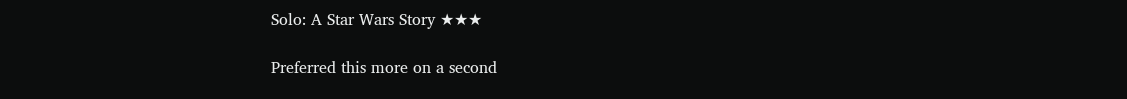Solo: A Star Wars Story ★★★

Preferred this more on a second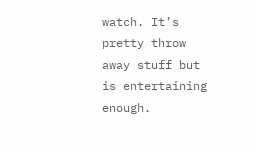watch. It’s pretty throw away stuff but is entertaining enough.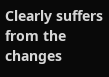Clearly suffers from the changes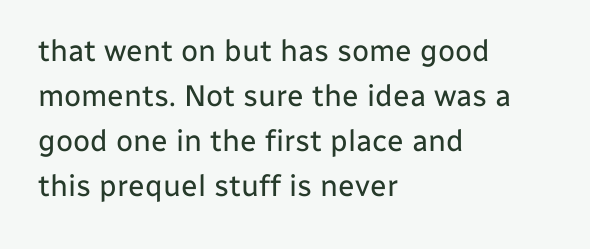that went on but has some good moments. Not sure the idea was a good one in the first place and this prequel stuff is never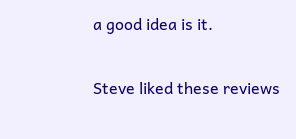a good idea is it.

Steve liked these reviews